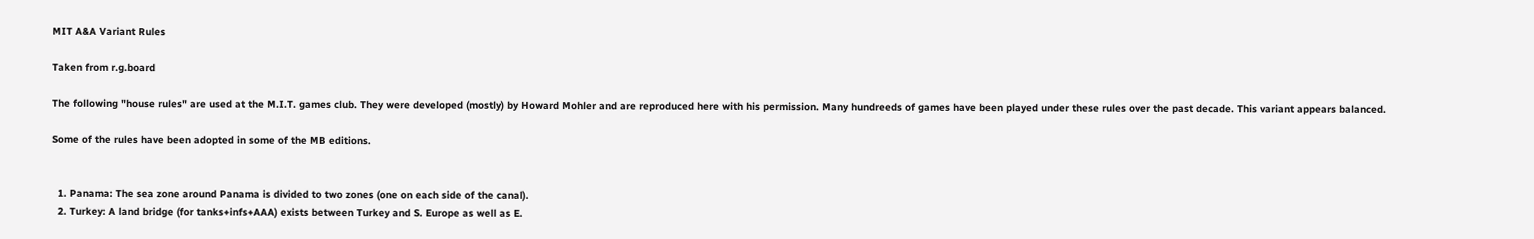MIT A&A Variant Rules

Taken from r.g.board

The following "house rules" are used at the M.I.T. games club. They were developed (mostly) by Howard Mohler and are reproduced here with his permission. Many hundreeds of games have been played under these rules over the past decade. This variant appears balanced.

Some of the rules have been adopted in some of the MB editions.


  1. Panama: The sea zone around Panama is divided to two zones (one on each side of the canal).
  2. Turkey: A land bridge (for tanks+infs+AAA) exists between Turkey and S. Europe as well as E.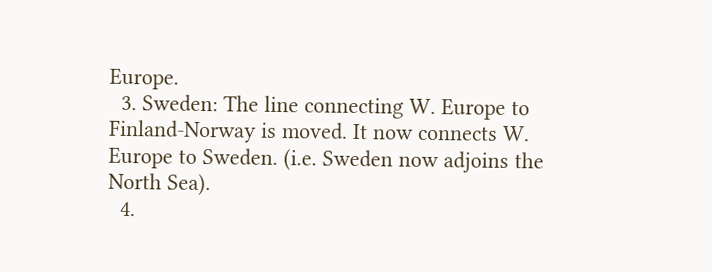Europe.
  3. Sweden: The line connecting W. Europe to Finland-Norway is moved. It now connects W. Europe to Sweden. (i.e. Sweden now adjoins the North Sea).
  4.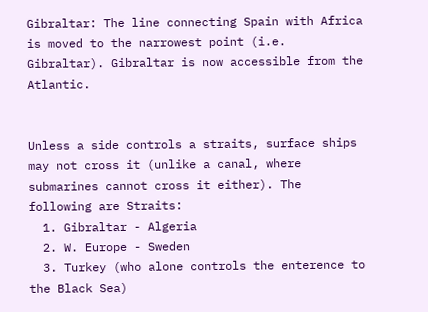Gibraltar: The line connecting Spain with Africa is moved to the narrowest point (i.e. Gibraltar). Gibraltar is now accessible from the Atlantic.


Unless a side controls a straits, surface ships may not cross it (unlike a canal, where submarines cannot cross it either). The following are Straits:
  1. Gibraltar - Algeria
  2. W. Europe - Sweden
  3. Turkey (who alone controls the enterence to the Black Sea)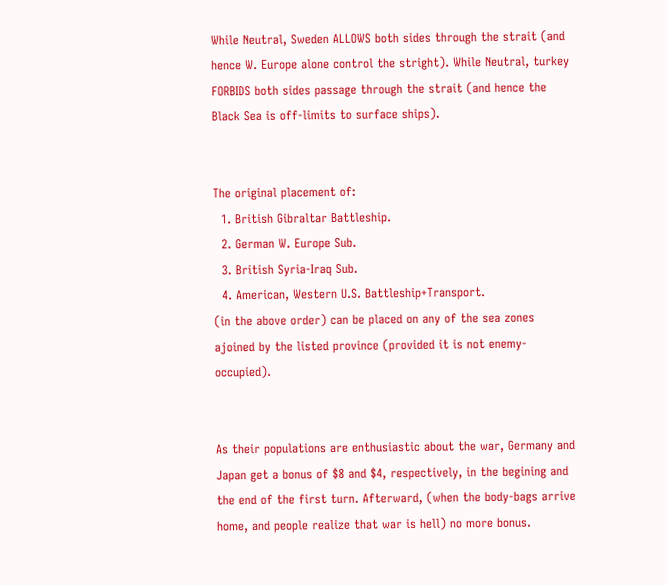While Neutral, Sweden ALLOWS both sides through the strait (and hence W. Europe alone control the stright). While Neutral, turkey FORBIDS both sides passage through the strait (and hence the Black Sea is off-limits to surface ships).


The original placement of:
  1. British Gibraltar Battleship.
  2. German W. Europe Sub.
  3. British Syria-Iraq Sub.
  4. American, Western U.S. Battleship+Transport.
(in the above order) can be placed on any of the sea zones ajoined by the listed province (provided it is not enemy-occupied).


As their populations are enthusiastic about the war, Germany and Japan get a bonus of $8 and $4, respectively, in the begining and the end of the first turn. Afterward, (when the body-bags arrive home, and people realize that war is hell) no more bonus.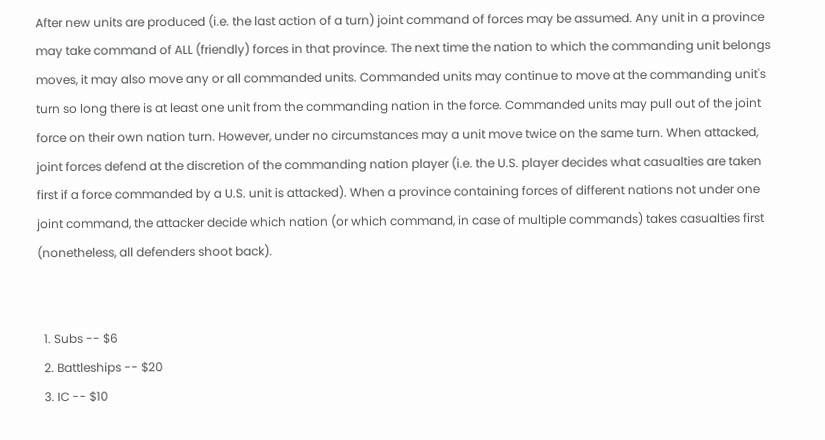After new units are produced (i.e. the last action of a turn) joint command of forces may be assumed. Any unit in a province may take command of ALL (friendly) forces in that province. The next time the nation to which the commanding unit belongs moves, it may also move any or all commanded units. Commanded units may continue to move at the commanding unit's turn so long there is at least one unit from the commanding nation in the force. Commanded units may pull out of the joint force on their own nation turn. However, under no circumstances may a unit move twice on the same turn. When attacked, joint forces defend at the discretion of the commanding nation player (i.e. the U.S. player decides what casualties are taken first if a force commanded by a U.S. unit is attacked). When a province containing forces of different nations not under one joint command, the attacker decide which nation (or which command, in case of multiple commands) takes casualties first (nonetheless, all defenders shoot back).


  1. Subs -- $6
  2. Battleships -- $20
  3. IC -- $10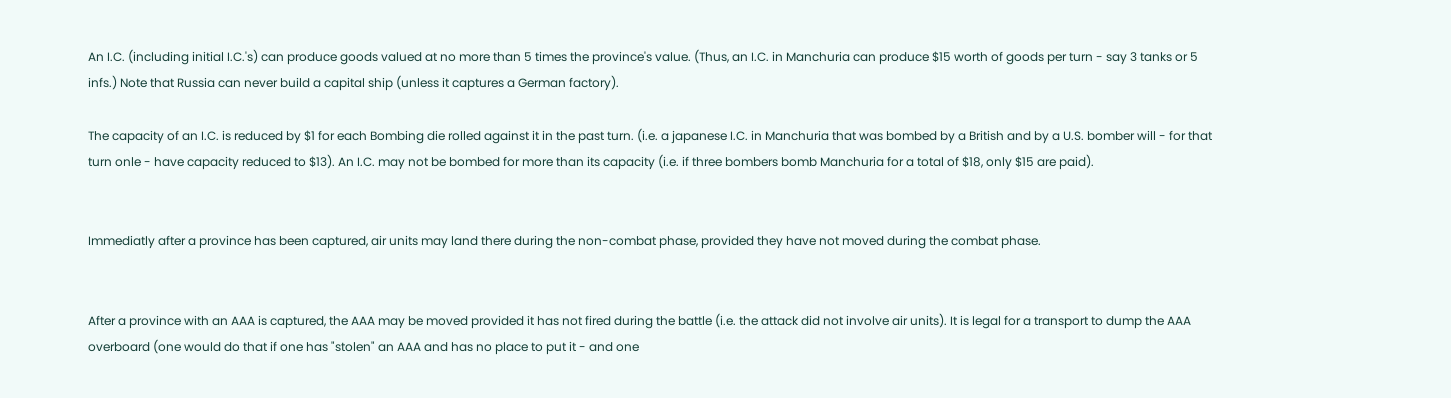An I.C. (including initial I.C.'s) can produce goods valued at no more than 5 times the province's value. (Thus, an I.C. in Manchuria can produce $15 worth of goods per turn - say 3 tanks or 5 infs.) Note that Russia can never build a capital ship (unless it captures a German factory).

The capacity of an I.C. is reduced by $1 for each Bombing die rolled against it in the past turn. (i.e. a japanese I.C. in Manchuria that was bombed by a British and by a U.S. bomber will - for that turn onle - have capacity reduced to $13). An I.C. may not be bombed for more than its capacity (i.e. if three bombers bomb Manchuria for a total of $18, only $15 are paid).


Immediatly after a province has been captured, air units may land there during the non-combat phase, provided they have not moved during the combat phase.


After a province with an AAA is captured, the AAA may be moved provided it has not fired during the battle (i.e. the attack did not involve air units). It is legal for a transport to dump the AAA overboard (one would do that if one has "stolen" an AAA and has no place to put it - and one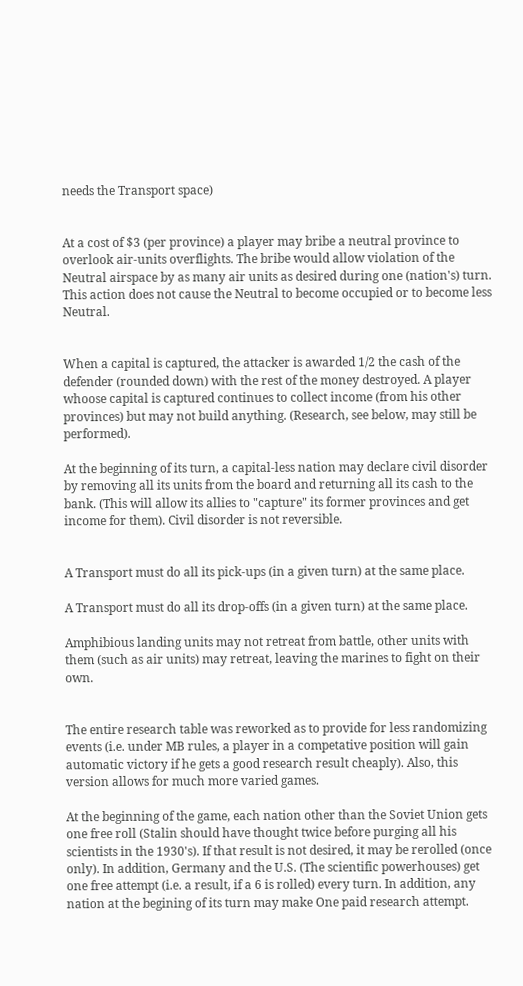needs the Transport space)


At a cost of $3 (per province) a player may bribe a neutral province to overlook air-units overflights. The bribe would allow violation of the Neutral airspace by as many air units as desired during one (nation's) turn. This action does not cause the Neutral to become occupied or to become less Neutral.


When a capital is captured, the attacker is awarded 1/2 the cash of the defender (rounded down) with the rest of the money destroyed. A player whoose capital is captured continues to collect income (from his other provinces) but may not build anything. (Research, see below, may still be performed).

At the beginning of its turn, a capital-less nation may declare civil disorder by removing all its units from the board and returning all its cash to the bank. (This will allow its allies to "capture" its former provinces and get income for them). Civil disorder is not reversible.


A Transport must do all its pick-ups (in a given turn) at the same place.

A Transport must do all its drop-offs (in a given turn) at the same place.

Amphibious landing units may not retreat from battle, other units with them (such as air units) may retreat, leaving the marines to fight on their own.


The entire research table was reworked as to provide for less randomizing events (i.e. under MB rules, a player in a competative position will gain automatic victory if he gets a good research result cheaply). Also, this version allows for much more varied games.

At the beginning of the game, each nation other than the Soviet Union gets one free roll (Stalin should have thought twice before purging all his scientists in the 1930's). If that result is not desired, it may be rerolled (once only). In addition, Germany and the U.S. (The scientific powerhouses) get one free attempt (i.e. a result, if a 6 is rolled) every turn. In addition, any nation at the begining of its turn may make One paid research attempt.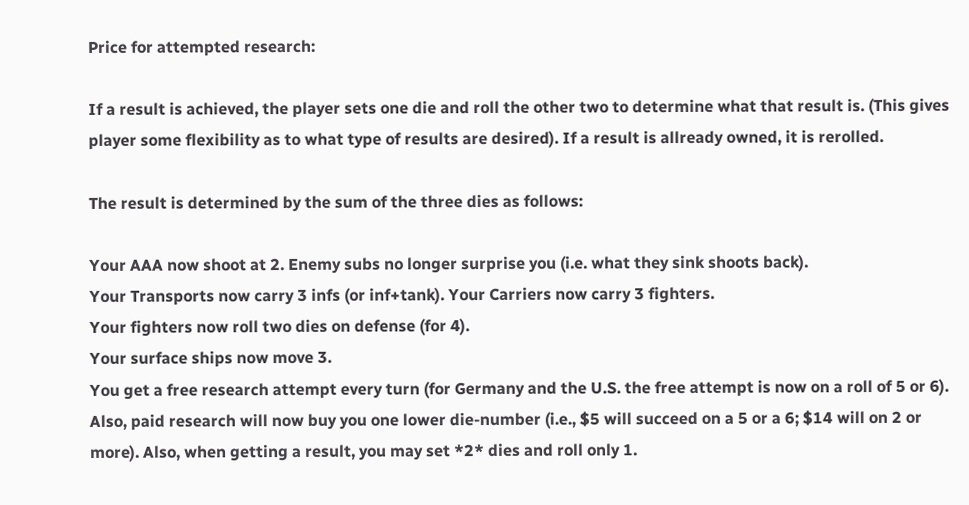Price for attempted research:

If a result is achieved, the player sets one die and roll the other two to determine what that result is. (This gives player some flexibility as to what type of results are desired). If a result is allready owned, it is rerolled.

The result is determined by the sum of the three dies as follows:

Your AAA now shoot at 2. Enemy subs no longer surprise you (i.e. what they sink shoots back).
Your Transports now carry 3 infs (or inf+tank). Your Carriers now carry 3 fighters.
Your fighters now roll two dies on defense (for 4).
Your surface ships now move 3.
You get a free research attempt every turn (for Germany and the U.S. the free attempt is now on a roll of 5 or 6). Also, paid research will now buy you one lower die-number (i.e., $5 will succeed on a 5 or a 6; $14 will on 2 or more). Also, when getting a result, you may set *2* dies and roll only 1.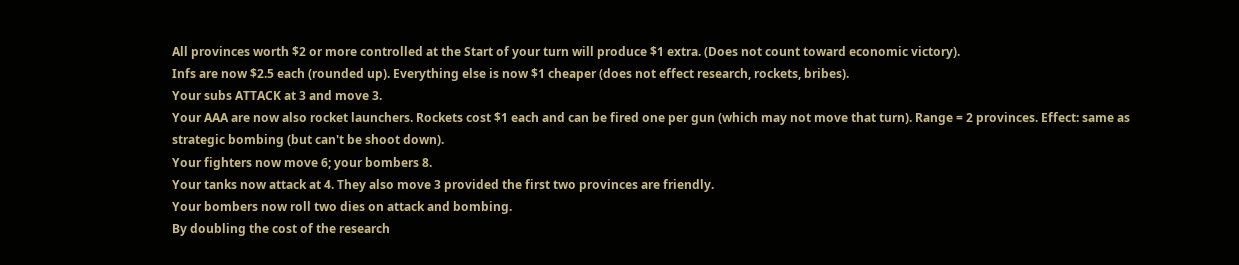All provinces worth $2 or more controlled at the Start of your turn will produce $1 extra. (Does not count toward economic victory).
Infs are now $2.5 each (rounded up). Everything else is now $1 cheaper (does not effect research, rockets, bribes).
Your subs ATTACK at 3 and move 3.
Your AAA are now also rocket launchers. Rockets cost $1 each and can be fired one per gun (which may not move that turn). Range = 2 provinces. Effect: same as strategic bombing (but can't be shoot down).
Your fighters now move 6; your bombers 8.
Your tanks now attack at 4. They also move 3 provided the first two provinces are friendly.
Your bombers now roll two dies on attack and bombing.
By doubling the cost of the research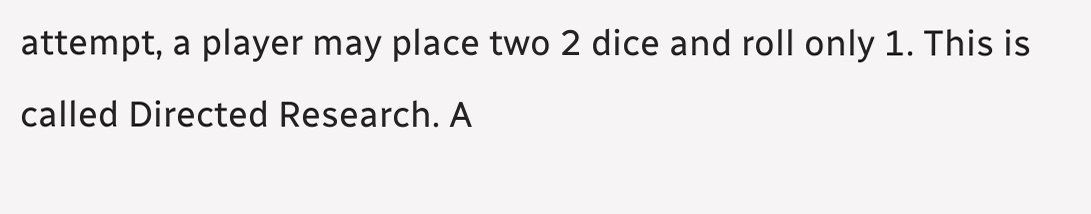attempt, a player may place two 2 dice and roll only 1. This is called Directed Research. A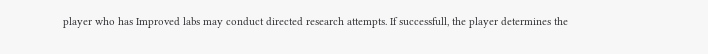player who has Improved labs may conduct directed research attempts. If successfull, the player determines the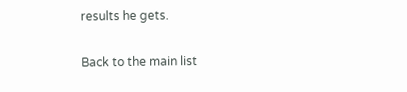results he gets.

Back to the main list